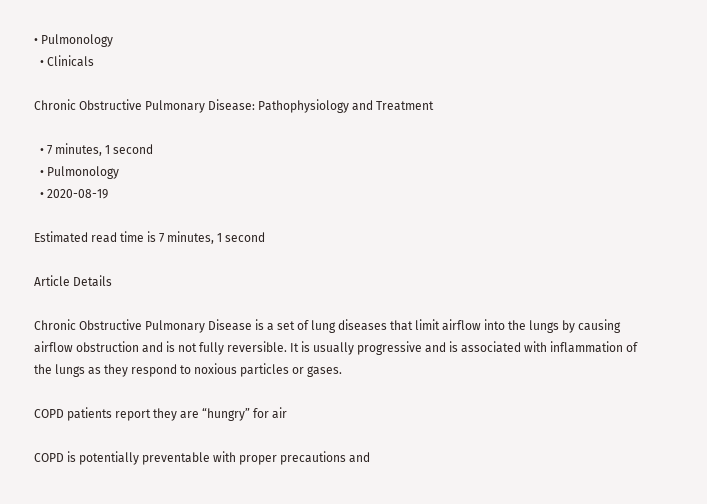• Pulmonology
  • Clinicals

Chronic Obstructive Pulmonary Disease: Pathophysiology and Treatment

  • 7 minutes, 1 second
  • Pulmonology
  • 2020-08-19

Estimated read time is 7 minutes, 1 second

Article Details

Chronic Obstructive Pulmonary Disease is a set of lung diseases that limit airflow into the lungs by causing airflow obstruction and is not fully reversible. It is usually progressive and is associated with inflammation of the lungs as they respond to noxious particles or gases.

COPD patients report they are “hungry” for air

COPD is potentially preventable with proper precautions and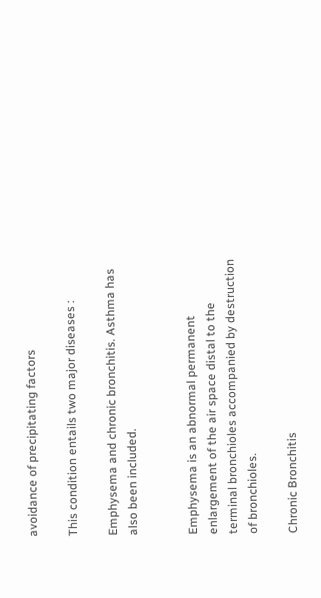avoidance of precipitating factors

This condition entails two major diseases :

Emphysema and chronic bronchitis. Asthma has also been included.


Emphysema is an abnormal permanent enlargement of the air space distal to the terminal bronchioles accompanied by destruction of bronchioles.

Chronic Bronchitis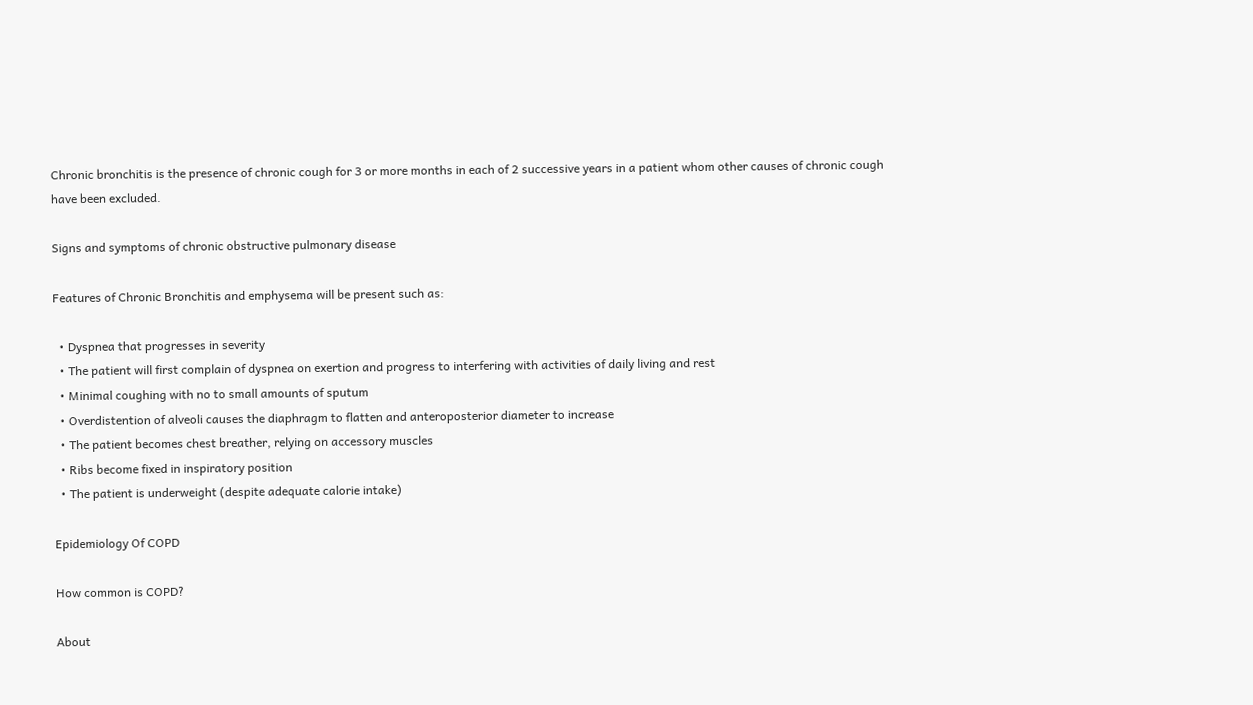Chronic bronchitis is the presence of chronic cough for 3 or more months in each of 2 successive years in a patient whom other causes of chronic cough have been excluded.

Signs and symptoms of chronic obstructive pulmonary disease

Features of Chronic Bronchitis and emphysema will be present such as:

  • Dyspnea that progresses in severity
  • The patient will first complain of dyspnea on exertion and progress to interfering with activities of daily living and rest
  • Minimal coughing with no to small amounts of sputum
  • Overdistention of alveoli causes the diaphragm to flatten and anteroposterior diameter to increase
  • The patient becomes chest breather, relying on accessory muscles
  • Ribs become fixed in inspiratory position
  • The patient is underweight (despite adequate calorie intake)

Epidemiology Of COPD

How common is COPD?

About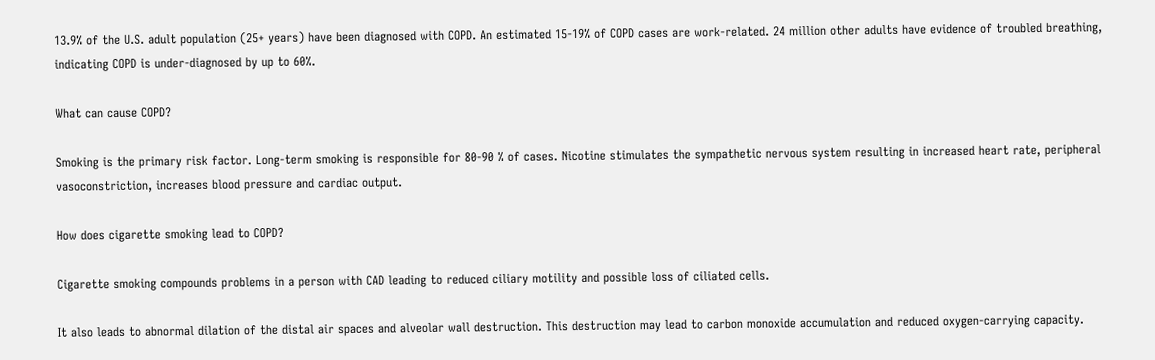13.9% of the U.S. adult population (25+ years) have been diagnosed with COPD. An estimated 15-19% of COPD cases are work-related. 24 million other adults have evidence of troubled breathing, indicating COPD is under-diagnosed by up to 60%.

What can cause COPD?

Smoking is the primary risk factor. Long-term smoking is responsible for 80-90 % of cases. Nicotine stimulates the sympathetic nervous system resulting in increased heart rate, peripheral vasoconstriction, increases blood pressure and cardiac output.

How does cigarette smoking lead to COPD?

Cigarette smoking compounds problems in a person with CAD leading to reduced ciliary motility and possible loss of ciliated cells.

It also leads to abnormal dilation of the distal air spaces and alveolar wall destruction. This destruction may lead to carbon monoxide accumulation and reduced oxygen-carrying capacity.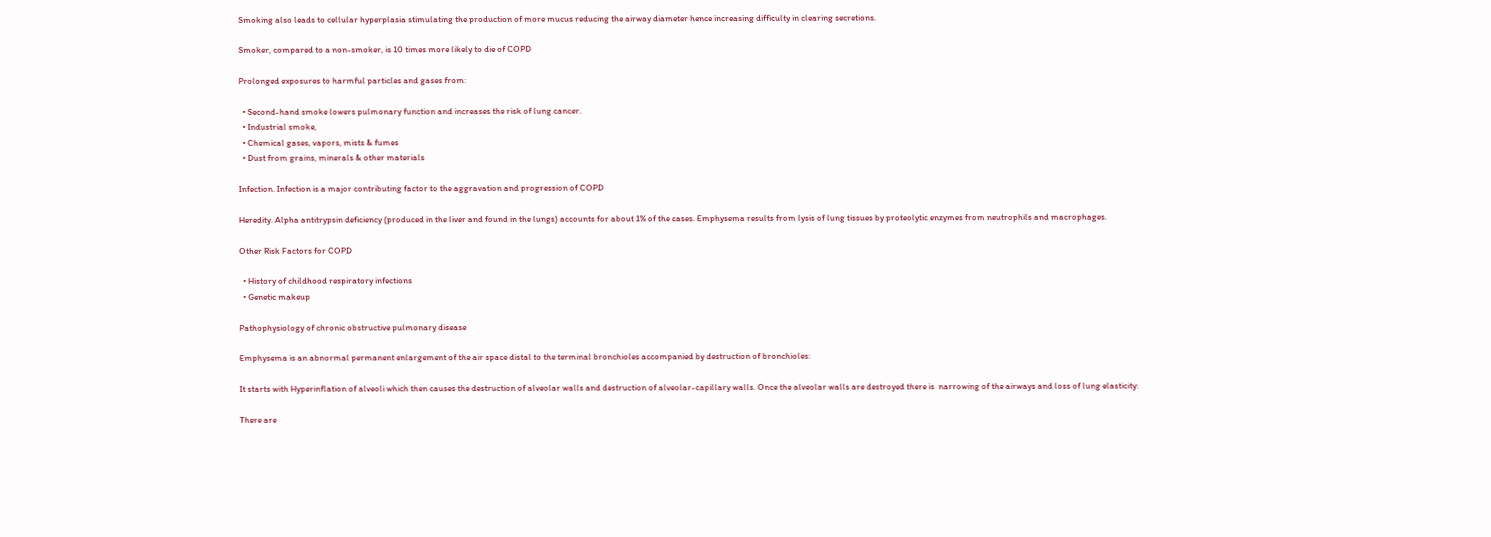Smoking also leads to cellular hyperplasia stimulating the production of more mucus reducing the airway diameter hence increasing difficulty in clearing secretions.

Smoker, compared to a non-smoker, is 10 times more likely to die of COPD

Prolonged exposures to harmful particles and gases from:

  • Second-hand smoke lowers pulmonary function and increases the risk of lung cancer.
  • Industrial smoke,
  • Chemical gases, vapors, mists & fumes
  • Dust from grains, minerals & other materials

Infection. Infection is a major contributing factor to the aggravation and progression of COPD

Heredity. Alpha antitrypsin deficiency (produced in the liver and found in the lungs) accounts for about 1% of the cases. Emphysema results from lysis of lung tissues by proteolytic enzymes from neutrophils and macrophages.

Other Risk Factors for COPD

  • History of childhood respiratory infections
  • Genetic makeup

Pathophysiology of chronic obstructive pulmonary disease

Emphysema is an abnormal permanent enlargement of the air space distal to the terminal bronchioles accompanied by destruction of bronchioles:

It starts with Hyperinflation of alveoli which then causes the destruction of alveolar walls and destruction of alveolar-capillary walls. Once the alveolar walls are destroyed there is  narrowing of the airways and loss of lung elasticity:

There are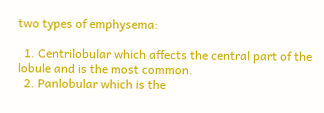two types of emphysema:

  1. Centrilobular which affects the central part of the lobule and is the most common.
  2. Panlobular which is the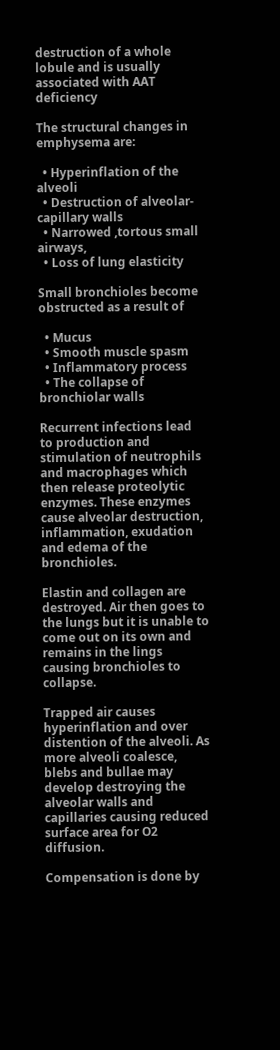destruction of a whole lobule and is usually associated with AAT deficiency

The structural changes in emphysema are:

  • Hyperinflation of the alveoli
  • Destruction of alveolar-capillary walls
  • Narrowed ,tortous small airways,
  • Loss of lung elasticity

Small bronchioles become obstructed as a result of

  • Mucus
  • Smooth muscle spasm
  • Inflammatory process
  • The collapse of bronchiolar walls

Recurrent infections lead to production and stimulation of neutrophils and macrophages which then release proteolytic enzymes. These enzymes cause alveolar destruction, inflammation, exudation and edema of the bronchioles.

Elastin and collagen are destroyed. Air then goes to the lungs but it is unable to come out on its own and remains in the lings causing bronchioles to collapse.

Trapped air causes hyperinflation and over distention of the alveoli. As more alveoli coalesce, blebs and bullae may develop destroying the alveolar walls and capillaries causing reduced surface area for O2 diffusion.

Compensation is done by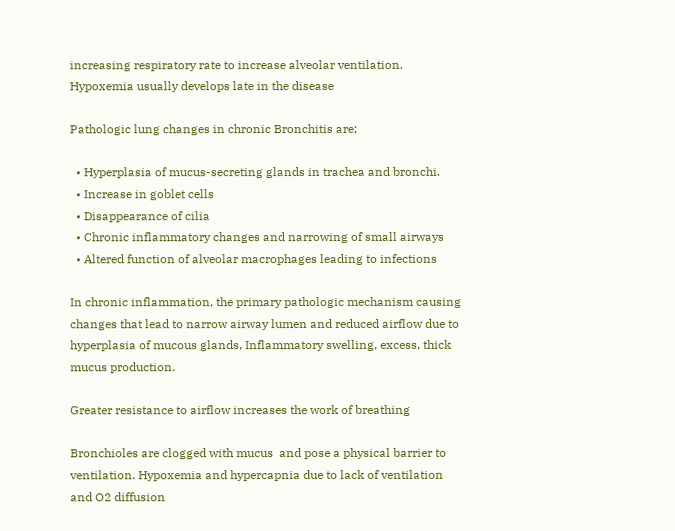increasing respiratory rate to increase alveolar ventilation. Hypoxemia usually develops late in the disease

Pathologic lung changes in chronic Bronchitis are;

  • Hyperplasia of mucus-secreting glands in trachea and bronchi.
  • Increase in goblet cells
  • Disappearance of cilia
  • Chronic inflammatory changes and narrowing of small airways
  • Altered function of alveolar macrophages leading to infections

In chronic inflammation, the primary pathologic mechanism causing changes that lead to narrow airway lumen and reduced airflow due to hyperplasia of mucous glands, Inflammatory swelling, excess, thick mucus production.

Greater resistance to airflow increases the work of breathing

Bronchioles are clogged with mucus  and pose a physical barrier to ventilation. Hypoxemia and hypercapnia due to lack of ventilation and O2 diffusion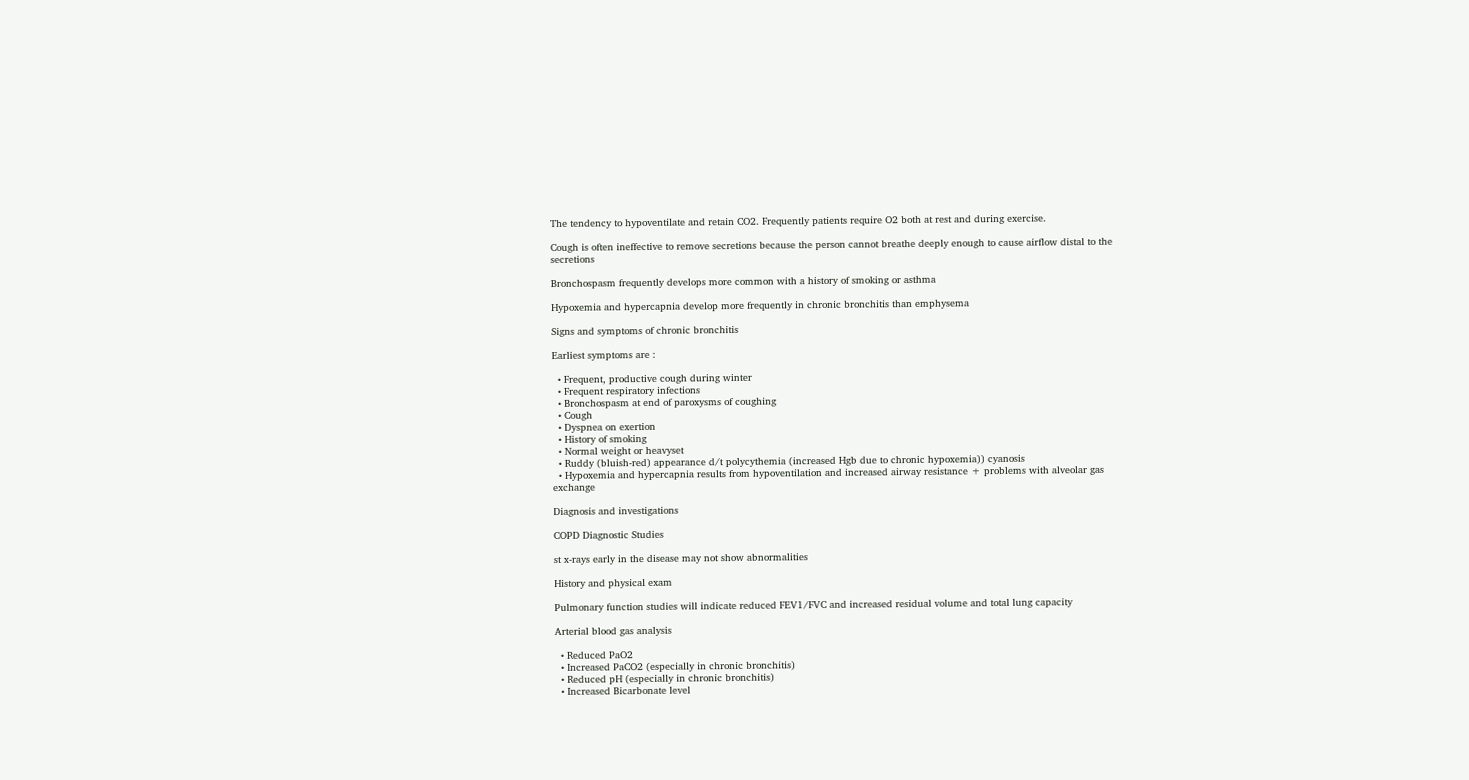The tendency to hypoventilate and retain CO2. Frequently patients require O2 both at rest and during exercise.

Cough is often ineffective to remove secretions because the person cannot breathe deeply enough to cause airflow distal to the secretions

Bronchospasm frequently develops more common with a history of smoking or asthma

Hypoxemia and hypercapnia develop more frequently in chronic bronchitis than emphysema

Signs and symptoms of chronic bronchitis

Earliest symptoms are :

  • Frequent, productive cough during winter
  • Frequent respiratory infections
  • Bronchospasm at end of paroxysms of coughing
  • Cough
  • Dyspnea on exertion
  • History of smoking
  • Normal weight or heavyset
  • Ruddy (bluish-red) appearance d/t polycythemia (increased Hgb due to chronic hypoxemia)) cyanosis
  • Hypoxemia and hypercapnia results from hypoventilation and increased airway resistance + problems with alveolar gas exchange

Diagnosis and investigations

COPD Diagnostic Studies

st x-rays early in the disease may not show abnormalities

History and physical exam

Pulmonary function studies will indicate reduced FEV1/FVC and increased residual volume and total lung capacity

Arterial blood gas analysis

  • Reduced PaO2
  • Increased PaCO2 (especially in chronic bronchitis)
  • Reduced pH (especially in chronic bronchitis)
  • Increased Bicarbonate level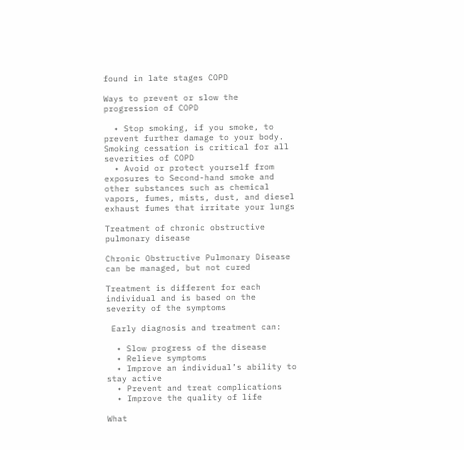found in late stages COPD

Ways to prevent or slow the progression of COPD

  • Stop smoking, if you smoke, to prevent further damage to your body. Smoking cessation is critical for all severities of COPD
  • Avoid or protect yourself from exposures to Second-hand smoke and other substances such as chemical vapors, fumes, mists, dust, and diesel exhaust fumes that irritate your lungs

Treatment of chronic obstructive pulmonary disease

Chronic Obstructive Pulmonary Disease can be managed, but not cured

Treatment is different for each individual and is based on the severity of the symptoms

 Early diagnosis and treatment can:

  • Slow progress of the disease
  • Relieve symptoms
  • Improve an individual’s ability to stay active
  • Prevent and treat complications
  • Improve the quality of life

What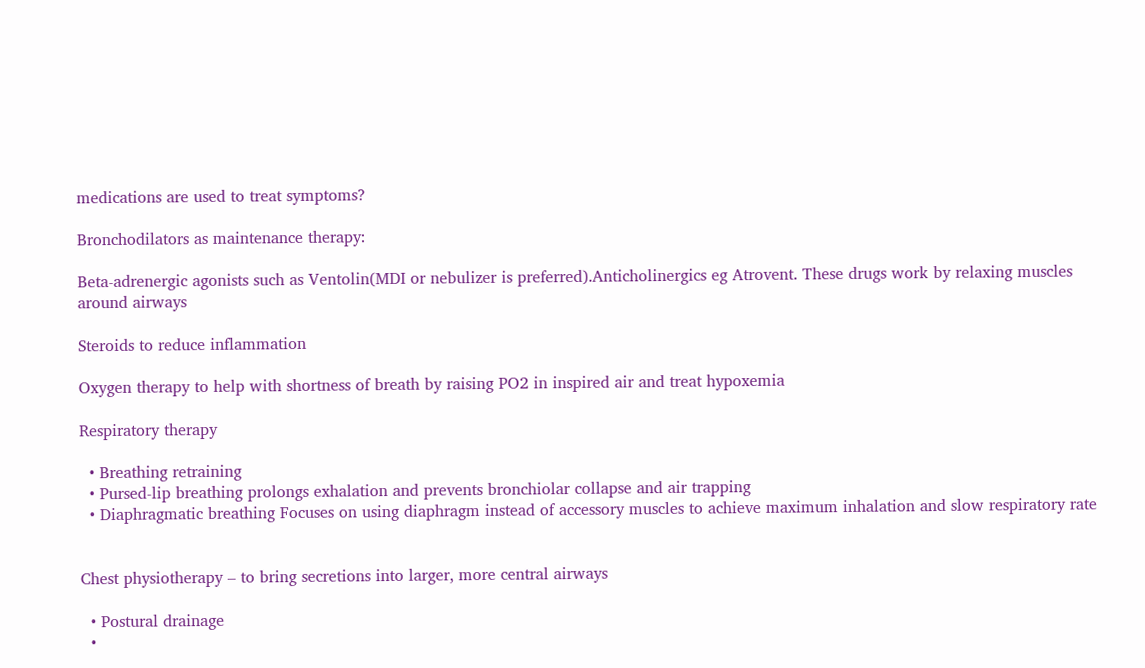medications are used to treat symptoms?

Bronchodilators as maintenance therapy:

Beta-adrenergic agonists such as Ventolin(MDI or nebulizer is preferred).Anticholinergics eg Atrovent. These drugs work by relaxing muscles around airways

Steroids to reduce inflammation

Oxygen therapy to help with shortness of breath by raising PO2 in inspired air and treat hypoxemia

Respiratory therapy

  • Breathing retraining
  • Pursed-lip breathing prolongs exhalation and prevents bronchiolar collapse and air trapping
  • Diaphragmatic breathing Focuses on using diaphragm instead of accessory muscles to achieve maximum inhalation and slow respiratory rate


Chest physiotherapy – to bring secretions into larger, more central airways

  • Postural drainage
  •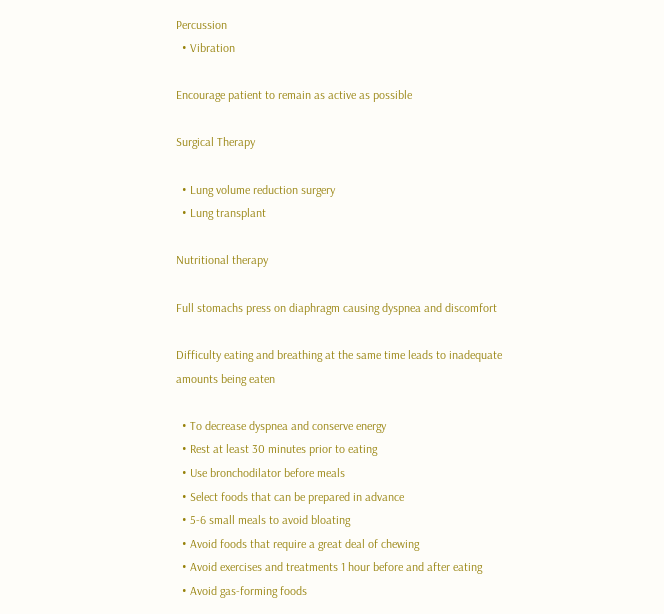Percussion
  • Vibration

Encourage patient to remain as active as possible

Surgical Therapy

  • Lung volume reduction surgery
  • Lung transplant

Nutritional therapy

Full stomachs press on diaphragm causing dyspnea and discomfort

Difficulty eating and breathing at the same time leads to inadequate amounts being eaten

  • To decrease dyspnea and conserve energy
  • Rest at least 30 minutes prior to eating
  • Use bronchodilator before meals
  • Select foods that can be prepared in advance
  • 5-6 small meals to avoid bloating
  • Avoid foods that require a great deal of chewing
  • Avoid exercises and treatments 1 hour before and after eating
  • Avoid gas-forming foods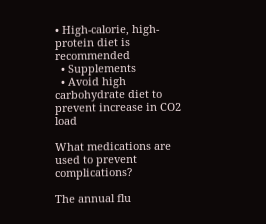• High-calorie, high-protein diet is recommended
  • Supplements
  • Avoid high carbohydrate diet to prevent increase in CO2 load

What medications are used to prevent complications?

The annual flu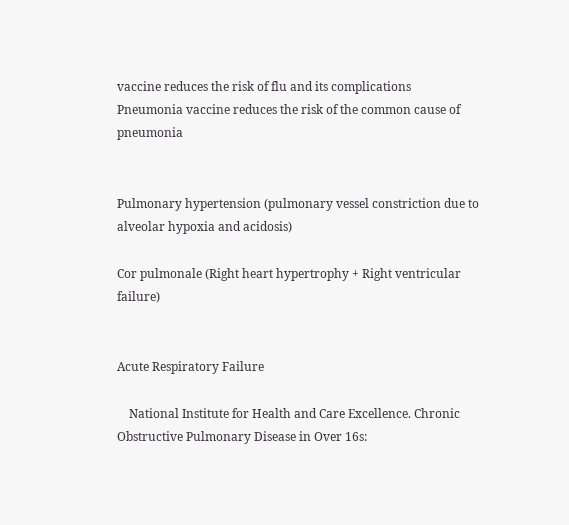vaccine reduces the risk of flu and its complications
Pneumonia vaccine reduces the risk of the common cause of pneumonia


Pulmonary hypertension (pulmonary vessel constriction due to alveolar hypoxia and acidosis)

Cor pulmonale (Right heart hypertrophy + Right ventricular failure)


Acute Respiratory Failure

    National Institute for Health and Care Excellence. Chronic Obstructive Pulmonary Disease in Over 16s: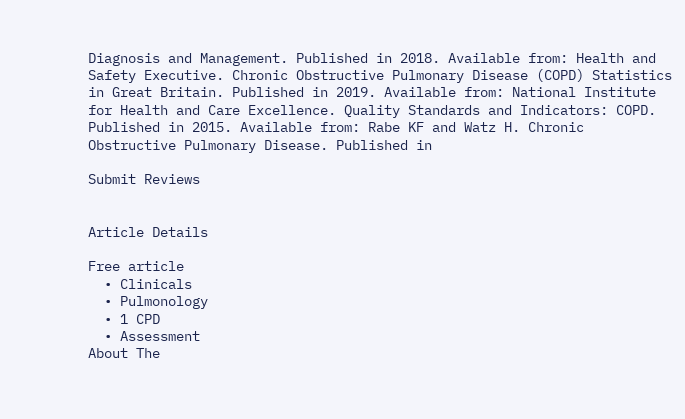Diagnosis and Management. Published in 2018. Available from: Health and Safety Executive. Chronic Obstructive Pulmonary Disease (COPD) Statistics in Great Britain. Published in 2019. Available from: National Institute for Health and Care Excellence. Quality Standards and Indicators: COPD. Published in 2015. Available from: Rabe KF and Watz H. Chronic Obstructive Pulmonary Disease. Published in

Submit Reviews


Article Details

Free article
  • Clinicals
  • Pulmonology
  • 1 CPD
  • Assessment
About The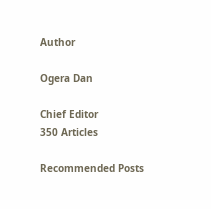Author

Ogera Dan

Chief Editor
350 Articles

Recommended Posts